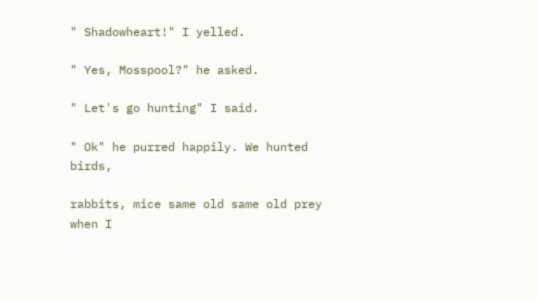" Shadowheart!" I yelled.

" Yes, Mosspool?" he asked.

" Let's go hunting" I said.

" Ok" he purred happily. We hunted birds,

rabbits, mice same old same old prey when I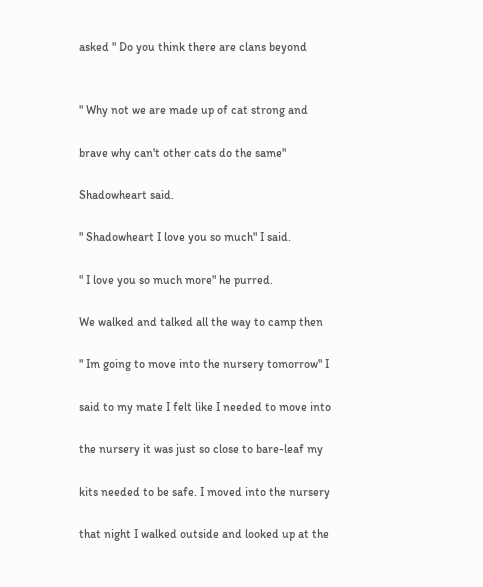asked " Do you think there are clans beyond


" Why not we are made up of cat strong and

brave why can't other cats do the same"

Shadowheart said.

" Shadowheart I love you so much" I said.

" I love you so much more" he purred.

We walked and talked all the way to camp then

" Im going to move into the nursery tomorrow" I

said to my mate I felt like I needed to move into

the nursery it was just so close to bare-leaf my

kits needed to be safe. I moved into the nursery

that night I walked outside and looked up at the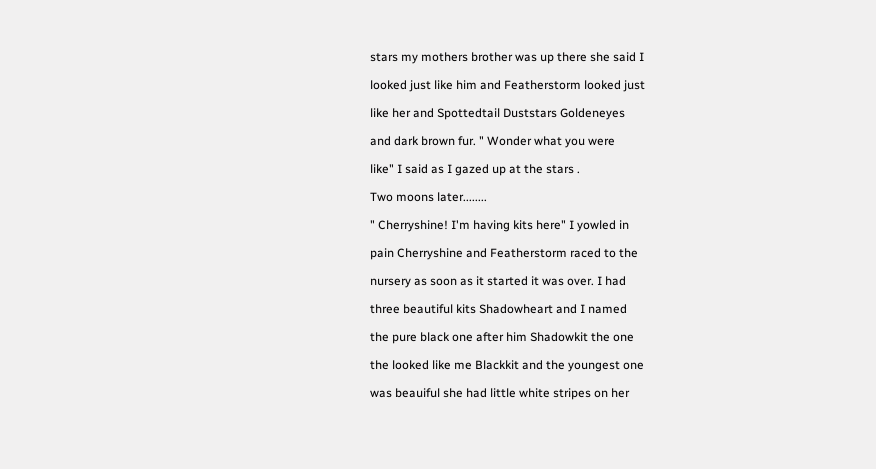stars my mothers brother was up there she said I

looked just like him and Featherstorm looked just

like her and Spottedtail Duststars Goldeneyes

and dark brown fur. " Wonder what you were

like" I said as I gazed up at the stars .

Two moons later........

" Cherryshine! I'm having kits here" I yowled in

pain Cherryshine and Featherstorm raced to the

nursery as soon as it started it was over. I had

three beautiful kits Shadowheart and I named

the pure black one after him Shadowkit the one

the looked like me Blackkit and the youngest one

was beauiful she had little white stripes on her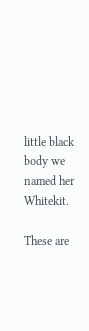little black body we named her Whitekit.

These are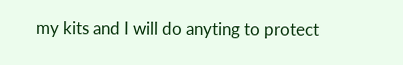my kits and I will do anyting to protect